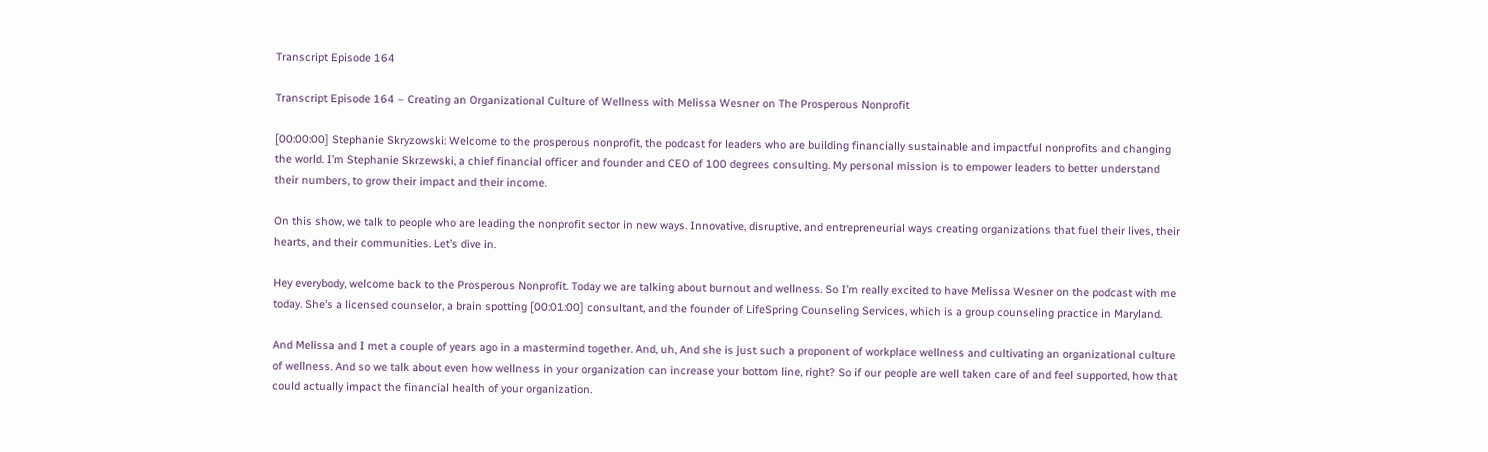Transcript Episode 164

Transcript Episode 164 – Creating an Organizational Culture of Wellness with Melissa Wesner on The Prosperous Nonprofit

[00:00:00] Stephanie Skryzowski: Welcome to the prosperous nonprofit, the podcast for leaders who are building financially sustainable and impactful nonprofits and changing the world. I’m Stephanie Skrzewski, a chief financial officer and founder and CEO of 100 degrees consulting. My personal mission is to empower leaders to better understand their numbers, to grow their impact and their income.

On this show, we talk to people who are leading the nonprofit sector in new ways. Innovative, disruptive, and entrepreneurial ways creating organizations that fuel their lives, their hearts, and their communities. Let’s dive in.

Hey everybody, welcome back to the Prosperous Nonprofit. Today we are talking about burnout and wellness. So I’m really excited to have Melissa Wesner on the podcast with me today. She’s a licensed counselor, a brain spotting [00:01:00] consultant, and the founder of LifeSpring Counseling Services, which is a group counseling practice in Maryland.

And Melissa and I met a couple of years ago in a mastermind together. And, uh, And she is just such a proponent of workplace wellness and cultivating an organizational culture of wellness. And so we talk about even how wellness in your organization can increase your bottom line, right? So if our people are well taken care of and feel supported, how that could actually impact the financial health of your organization.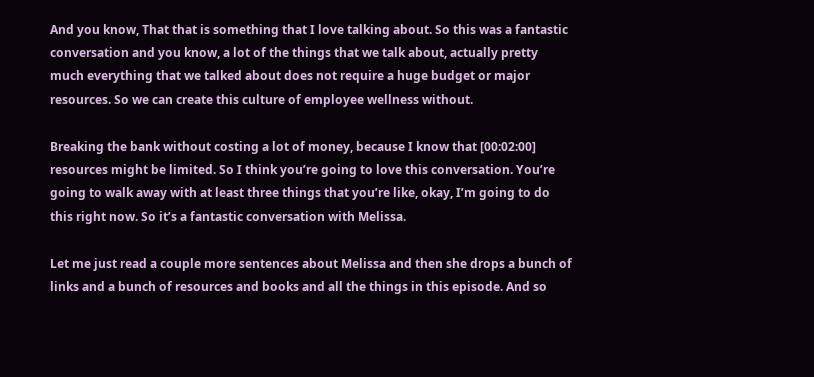And you know, That that is something that I love talking about. So this was a fantastic conversation and you know, a lot of the things that we talk about, actually pretty much everything that we talked about does not require a huge budget or major resources. So we can create this culture of employee wellness without.

Breaking the bank without costing a lot of money, because I know that [00:02:00] resources might be limited. So I think you’re going to love this conversation. You’re going to walk away with at least three things that you’re like, okay, I’m going to do this right now. So it’s a fantastic conversation with Melissa.

Let me just read a couple more sentences about Melissa and then she drops a bunch of links and a bunch of resources and books and all the things in this episode. And so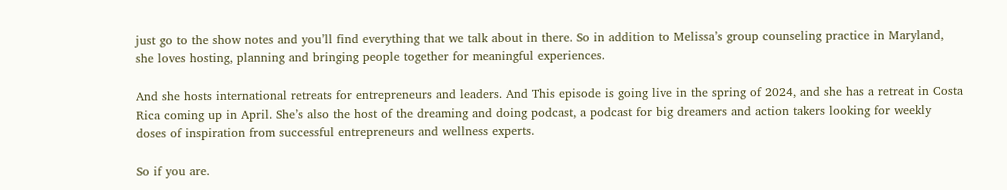just go to the show notes and you’ll find everything that we talk about in there. So in addition to Melissa’s group counseling practice in Maryland, she loves hosting, planning and bringing people together for meaningful experiences.

And she hosts international retreats for entrepreneurs and leaders. And This episode is going live in the spring of 2024, and she has a retreat in Costa Rica coming up in April. She’s also the host of the dreaming and doing podcast, a podcast for big dreamers and action takers looking for weekly doses of inspiration from successful entrepreneurs and wellness experts.

So if you are.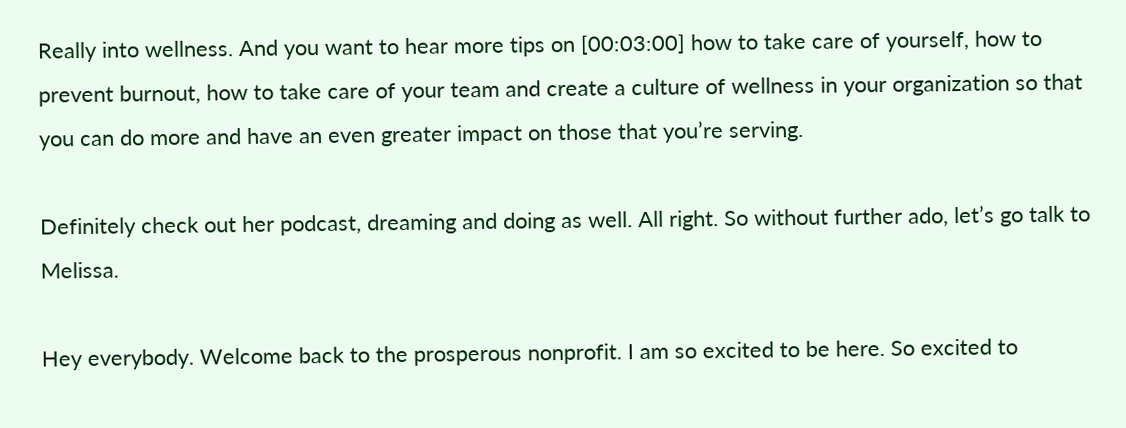Really into wellness. And you want to hear more tips on [00:03:00] how to take care of yourself, how to prevent burnout, how to take care of your team and create a culture of wellness in your organization so that you can do more and have an even greater impact on those that you’re serving.

Definitely check out her podcast, dreaming and doing as well. All right. So without further ado, let’s go talk to Melissa.

Hey everybody. Welcome back to the prosperous nonprofit. I am so excited to be here. So excited to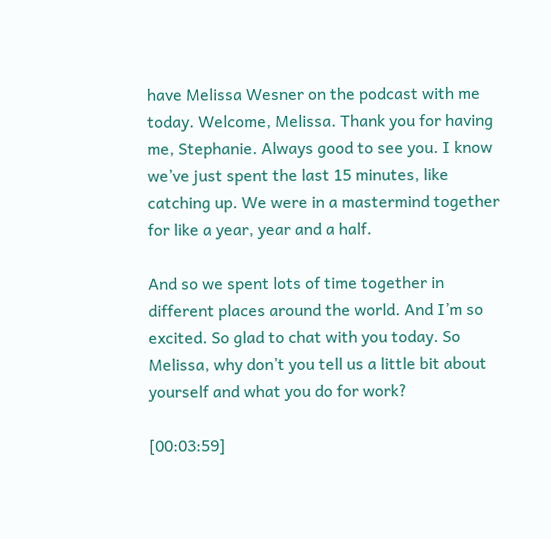have Melissa Wesner on the podcast with me today. Welcome, Melissa. Thank you for having me, Stephanie. Always good to see you. I know we’ve just spent the last 15 minutes, like catching up. We were in a mastermind together for like a year, year and a half.

And so we spent lots of time together in different places around the world. And I’m so excited. So glad to chat with you today. So Melissa, why don’t you tell us a little bit about yourself and what you do for work?

[00:03:59]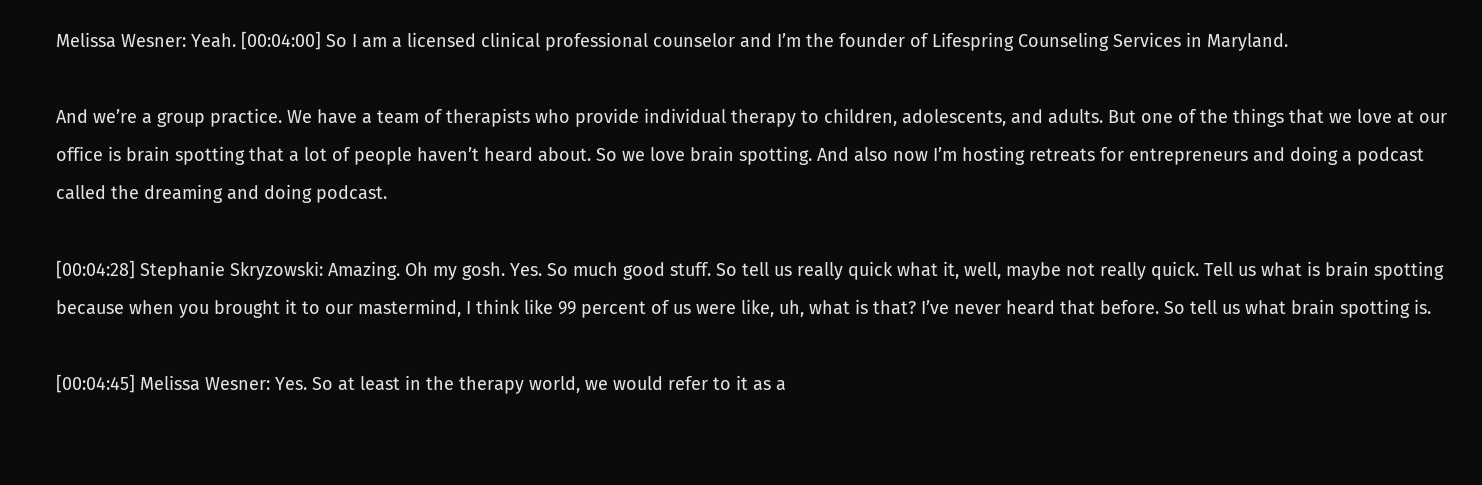Melissa Wesner: Yeah. [00:04:00] So I am a licensed clinical professional counselor and I’m the founder of Lifespring Counseling Services in Maryland.

And we’re a group practice. We have a team of therapists who provide individual therapy to children, adolescents, and adults. But one of the things that we love at our office is brain spotting that a lot of people haven’t heard about. So we love brain spotting. And also now I’m hosting retreats for entrepreneurs and doing a podcast called the dreaming and doing podcast.

[00:04:28] Stephanie Skryzowski: Amazing. Oh my gosh. Yes. So much good stuff. So tell us really quick what it, well, maybe not really quick. Tell us what is brain spotting because when you brought it to our mastermind, I think like 99 percent of us were like, uh, what is that? I’ve never heard that before. So tell us what brain spotting is.

[00:04:45] Melissa Wesner: Yes. So at least in the therapy world, we would refer to it as a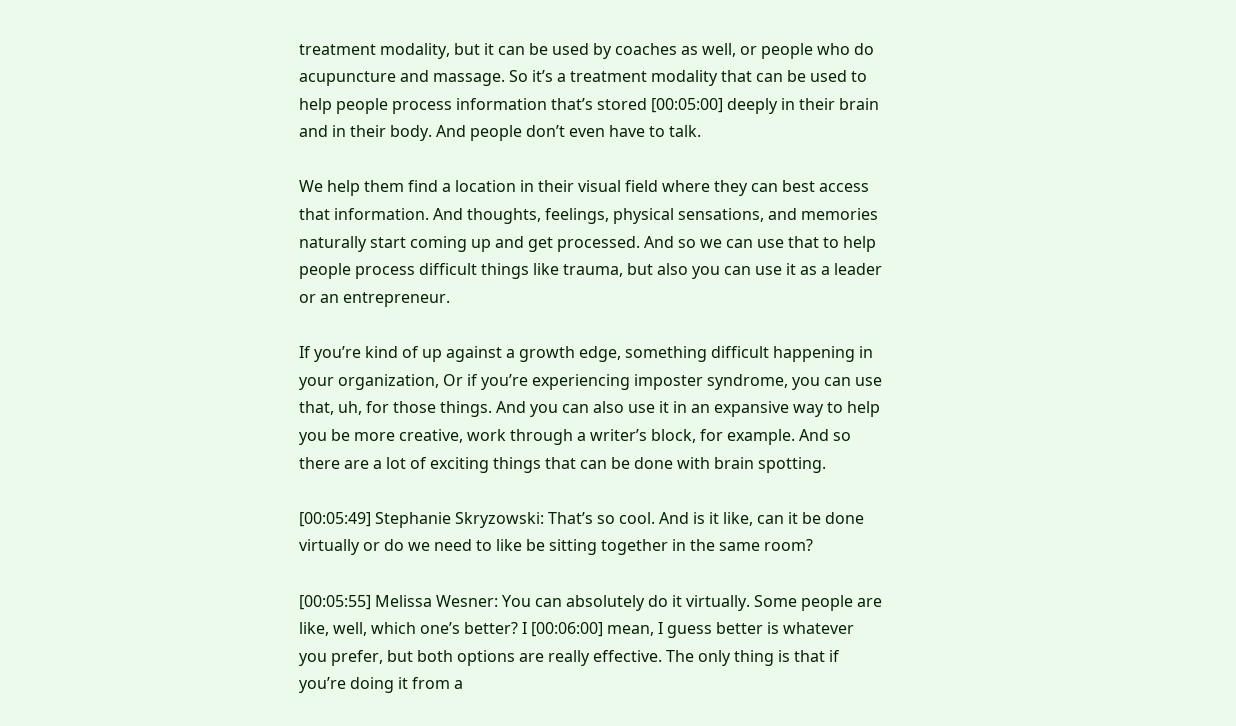treatment modality, but it can be used by coaches as well, or people who do acupuncture and massage. So it’s a treatment modality that can be used to help people process information that’s stored [00:05:00] deeply in their brain and in their body. And people don’t even have to talk.

We help them find a location in their visual field where they can best access that information. And thoughts, feelings, physical sensations, and memories naturally start coming up and get processed. And so we can use that to help people process difficult things like trauma, but also you can use it as a leader or an entrepreneur.

If you’re kind of up against a growth edge, something difficult happening in your organization, Or if you’re experiencing imposter syndrome, you can use that, uh, for those things. And you can also use it in an expansive way to help you be more creative, work through a writer’s block, for example. And so there are a lot of exciting things that can be done with brain spotting.

[00:05:49] Stephanie Skryzowski: That’s so cool. And is it like, can it be done virtually or do we need to like be sitting together in the same room?

[00:05:55] Melissa Wesner: You can absolutely do it virtually. Some people are like, well, which one’s better? I [00:06:00] mean, I guess better is whatever you prefer, but both options are really effective. The only thing is that if you’re doing it from a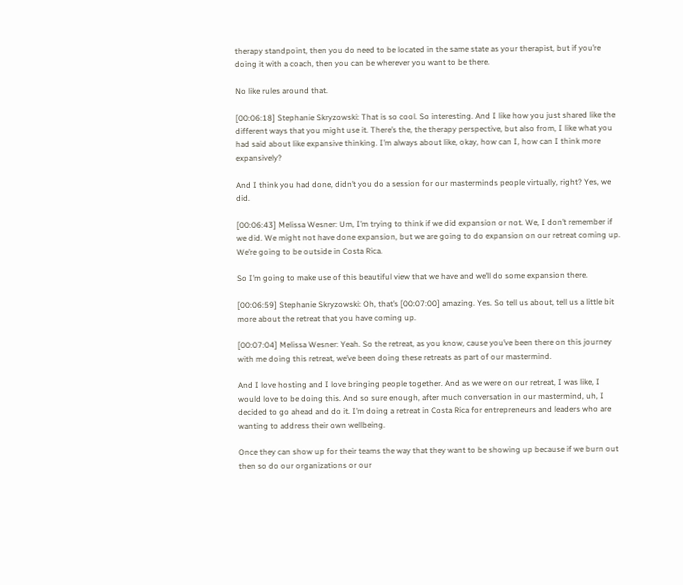therapy standpoint, then you do need to be located in the same state as your therapist, but if you’re doing it with a coach, then you can be wherever you want to be there.

No like rules around that.

[00:06:18] Stephanie Skryzowski: That is so cool. So interesting. And I like how you just shared like the different ways that you might use it. There’s the, the therapy perspective, but also from, I like what you had said about like expansive thinking. I’m always about like, okay, how can I, how can I think more expansively?

And I think you had done, didn’t you do a session for our masterminds people virtually, right? Yes, we did.

[00:06:43] Melissa Wesner: Um, I’m trying to think if we did expansion or not. We, I don’t remember if we did. We might not have done expansion, but we are going to do expansion on our retreat coming up. We’re going to be outside in Costa Rica.

So I’m going to make use of this beautiful view that we have and we’ll do some expansion there.

[00:06:59] Stephanie Skryzowski: Oh, that’s [00:07:00] amazing. Yes. So tell us about, tell us a little bit more about the retreat that you have coming up.

[00:07:04] Melissa Wesner: Yeah. So the retreat, as you know, cause you’ve been there on this journey with me doing this retreat, we’ve been doing these retreats as part of our mastermind.

And I love hosting and I love bringing people together. And as we were on our retreat, I was like, I would love to be doing this. And so sure enough, after much conversation in our mastermind, uh, I decided to go ahead and do it. I’m doing a retreat in Costa Rica for entrepreneurs and leaders who are wanting to address their own wellbeing.

Once they can show up for their teams the way that they want to be showing up because if we burn out then so do our organizations or our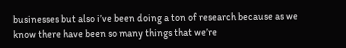businesses but also i’ve been doing a ton of research because as we know there have been so many things that we’re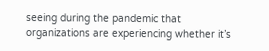seeing during the pandemic that organizations are experiencing whether it’s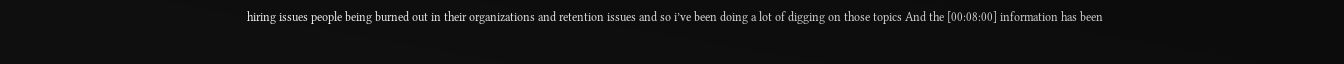hiring issues people being burned out in their organizations and retention issues and so i’ve been doing a lot of digging on those topics And the [00:08:00] information has been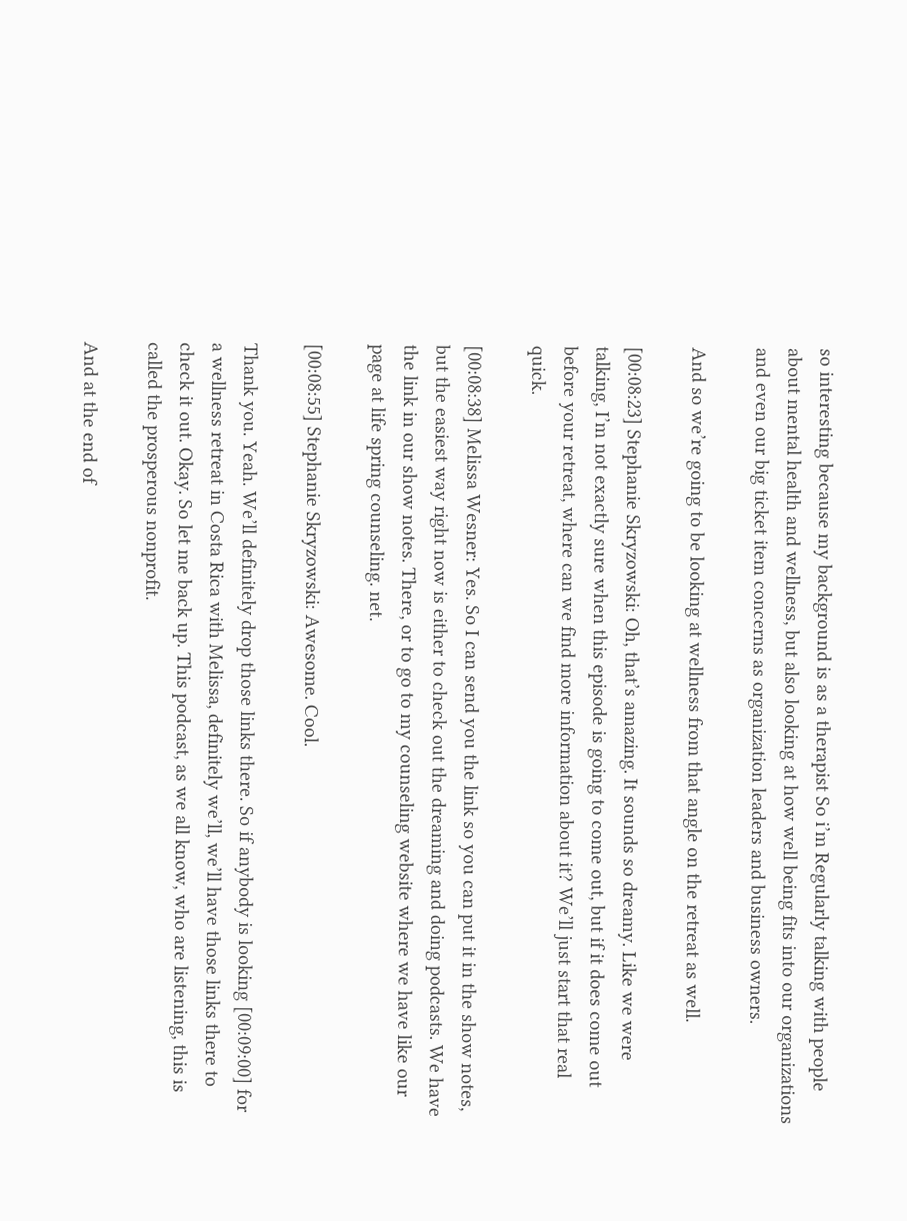so interesting because my background is as a therapist So i’m Regularly talking with people about mental health and wellness, but also looking at how well being fits into our organizations and even our big ticket item concerns as organization leaders and business owners.

And so we’re going to be looking at wellness from that angle on the retreat as well.

[00:08:23] Stephanie Skryzowski: Oh, that’s amazing. It sounds so dreamy. Like we were talking, I’m not exactly sure when this episode is going to come out, but if it does come out before your retreat, where can we find more information about it? We’ll just start that real quick.

[00:08:38] Melissa Wesner: Yes. So I can send you the link so you can put it in the show notes, but the easiest way right now is either to check out the dreaming and doing podcasts. We have the link in our show notes. There, or to go to my counseling website where we have like our page at life spring counseling. net.

[00:08:55] Stephanie Skryzowski: Awesome. Cool.

Thank you. Yeah. We’ll definitely drop those links there. So if anybody is looking [00:09:00] for a wellness retreat in Costa Rica with Melissa, definitely we’ll, we’ll have those links there to check it out. Okay. So let me back up. This podcast, as we all know, who are listening, this is called the prosperous nonprofit.

And at the end of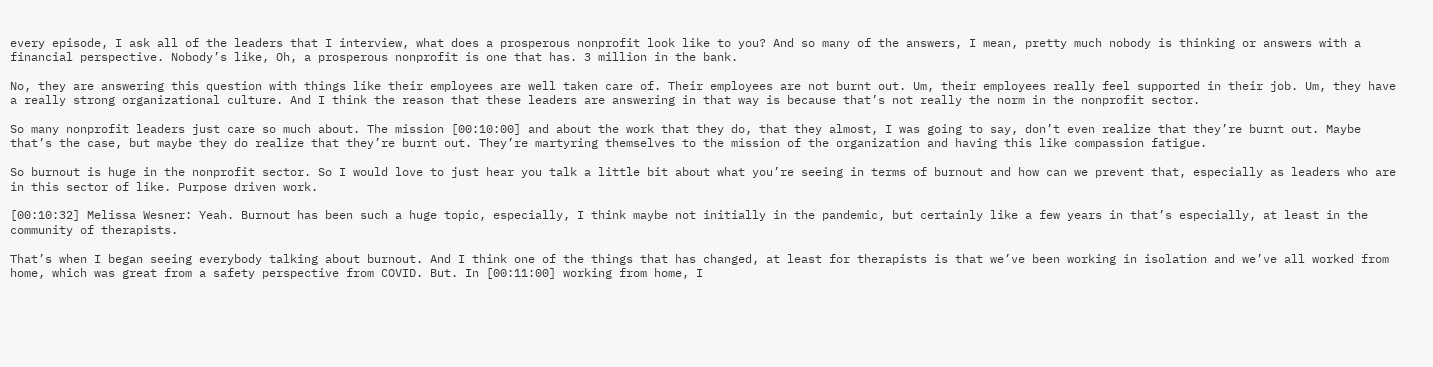every episode, I ask all of the leaders that I interview, what does a prosperous nonprofit look like to you? And so many of the answers, I mean, pretty much nobody is thinking or answers with a financial perspective. Nobody’s like, Oh, a prosperous nonprofit is one that has. 3 million in the bank.

No, they are answering this question with things like their employees are well taken care of. Their employees are not burnt out. Um, their employees really feel supported in their job. Um, they have a really strong organizational culture. And I think the reason that these leaders are answering in that way is because that’s not really the norm in the nonprofit sector.

So many nonprofit leaders just care so much about. The mission [00:10:00] and about the work that they do, that they almost, I was going to say, don’t even realize that they’re burnt out. Maybe that’s the case, but maybe they do realize that they’re burnt out. They’re martyring themselves to the mission of the organization and having this like compassion fatigue.

So burnout is huge in the nonprofit sector. So I would love to just hear you talk a little bit about what you’re seeing in terms of burnout and how can we prevent that, especially as leaders who are in this sector of like. Purpose driven work.

[00:10:32] Melissa Wesner: Yeah. Burnout has been such a huge topic, especially, I think maybe not initially in the pandemic, but certainly like a few years in that’s especially, at least in the community of therapists.

That’s when I began seeing everybody talking about burnout. And I think one of the things that has changed, at least for therapists is that we’ve been working in isolation and we’ve all worked from home, which was great from a safety perspective from COVID. But. In [00:11:00] working from home, I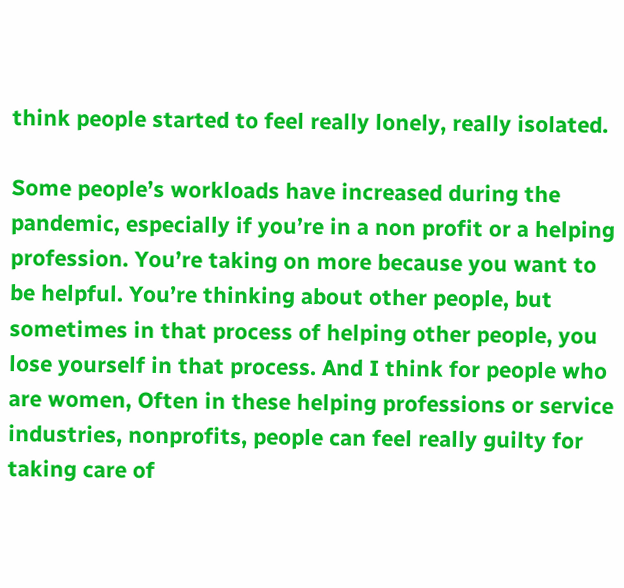think people started to feel really lonely, really isolated.

Some people’s workloads have increased during the pandemic, especially if you’re in a non profit or a helping profession. You’re taking on more because you want to be helpful. You’re thinking about other people, but sometimes in that process of helping other people, you lose yourself in that process. And I think for people who are women, Often in these helping professions or service industries, nonprofits, people can feel really guilty for taking care of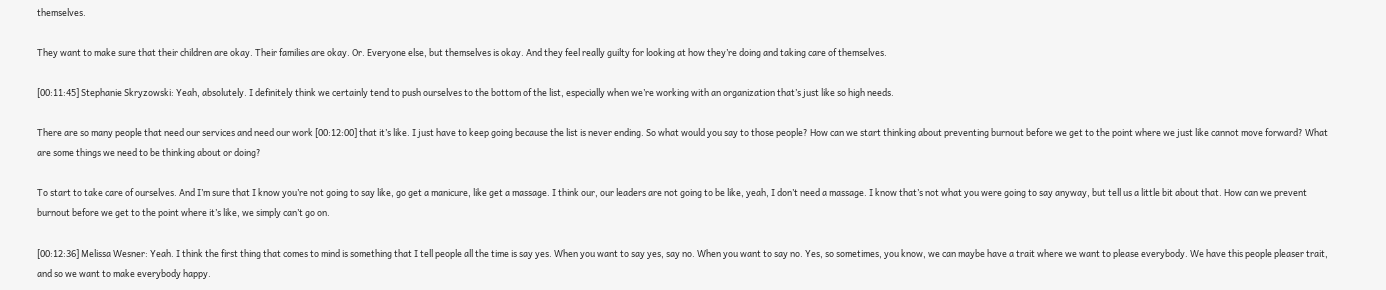themselves.

They want to make sure that their children are okay. Their families are okay. Or. Everyone else, but themselves is okay. And they feel really guilty for looking at how they’re doing and taking care of themselves.

[00:11:45] Stephanie Skryzowski: Yeah, absolutely. I definitely think we certainly tend to push ourselves to the bottom of the list, especially when we’re working with an organization that’s just like so high needs.

There are so many people that need our services and need our work [00:12:00] that it’s like. I just have to keep going because the list is never ending. So what would you say to those people? How can we start thinking about preventing burnout before we get to the point where we just like cannot move forward? What are some things we need to be thinking about or doing?

To start to take care of ourselves. And I’m sure that I know you’re not going to say like, go get a manicure, like get a massage. I think our, our leaders are not going to be like, yeah, I don’t need a massage. I know that’s not what you were going to say anyway, but tell us a little bit about that. How can we prevent burnout before we get to the point where it’s like, we simply can’t go on.

[00:12:36] Melissa Wesner: Yeah. I think the first thing that comes to mind is something that I tell people all the time is say yes. When you want to say yes, say no. When you want to say no. Yes, so sometimes, you know, we can maybe have a trait where we want to please everybody. We have this people pleaser trait, and so we want to make everybody happy.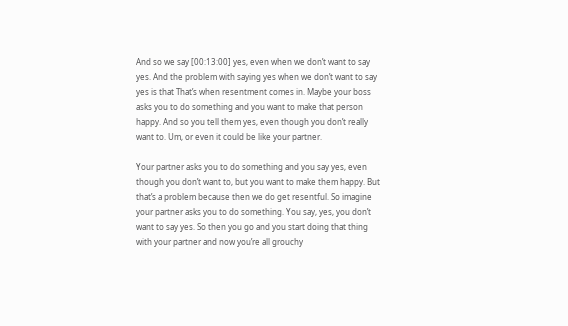And so we say [00:13:00] yes, even when we don’t want to say yes. And the problem with saying yes when we don’t want to say yes is that That’s when resentment comes in. Maybe your boss asks you to do something and you want to make that person happy. And so you tell them yes, even though you don’t really want to. Um, or even it could be like your partner.

Your partner asks you to do something and you say yes, even though you don’t want to, but you want to make them happy. But that’s a problem because then we do get resentful. So imagine your partner asks you to do something. You say, yes, you don’t want to say yes. So then you go and you start doing that thing with your partner and now you’re all grouchy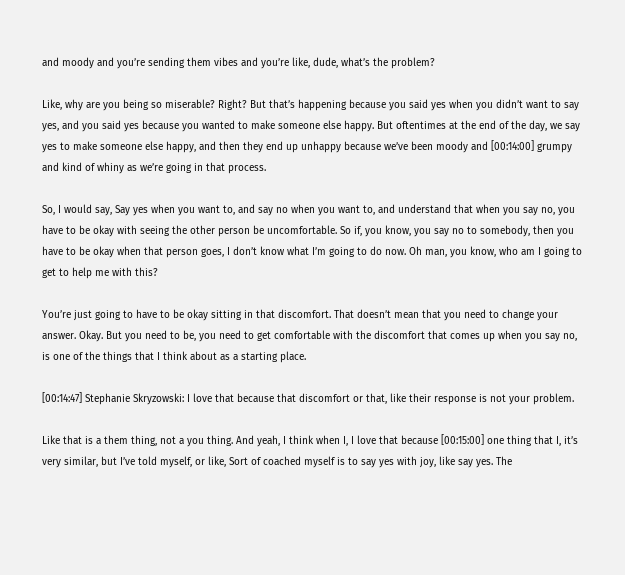and moody and you’re sending them vibes and you’re like, dude, what’s the problem?

Like, why are you being so miserable? Right? But that’s happening because you said yes when you didn’t want to say yes, and you said yes because you wanted to make someone else happy. But oftentimes at the end of the day, we say yes to make someone else happy, and then they end up unhappy because we’ve been moody and [00:14:00] grumpy and kind of whiny as we’re going in that process.

So, I would say, Say yes when you want to, and say no when you want to, and understand that when you say no, you have to be okay with seeing the other person be uncomfortable. So if, you know, you say no to somebody, then you have to be okay when that person goes, I don’t know what I’m going to do now. Oh man, you know, who am I going to get to help me with this?

You’re just going to have to be okay sitting in that discomfort. That doesn’t mean that you need to change your answer. Okay. But you need to be, you need to get comfortable with the discomfort that comes up when you say no, is one of the things that I think about as a starting place.

[00:14:47] Stephanie Skryzowski: I love that because that discomfort or that, like their response is not your problem.

Like that is a them thing, not a you thing. And yeah, I think when I, I love that because [00:15:00] one thing that I, it’s very similar, but I’ve told myself, or like, Sort of coached myself is to say yes with joy, like say yes. The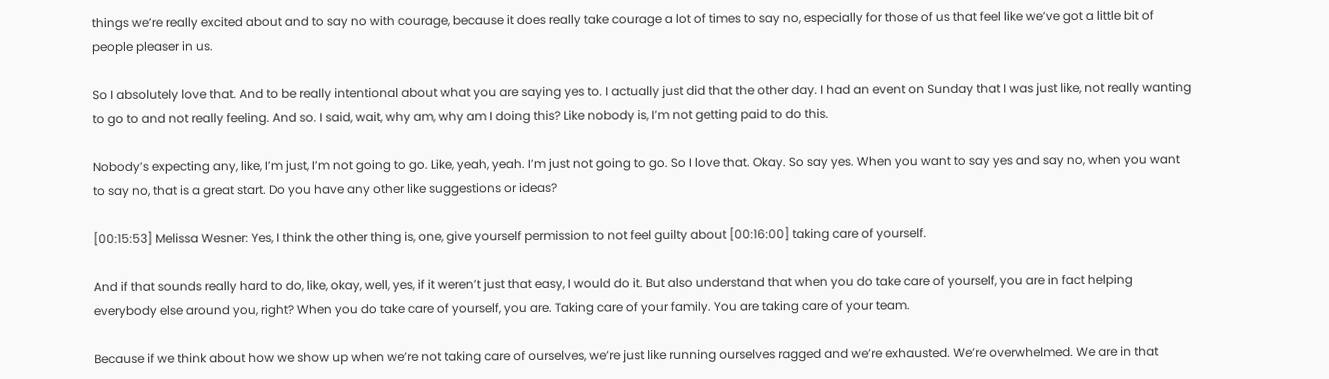things we’re really excited about and to say no with courage, because it does really take courage a lot of times to say no, especially for those of us that feel like we’ve got a little bit of people pleaser in us.

So I absolutely love that. And to be really intentional about what you are saying yes to. I actually just did that the other day. I had an event on Sunday that I was just like, not really wanting to go to and not really feeling. And so. I said, wait, why am, why am I doing this? Like nobody is, I’m not getting paid to do this.

Nobody’s expecting any, like, I’m just, I’m not going to go. Like, yeah, yeah. I’m just not going to go. So I love that. Okay. So say yes. When you want to say yes and say no, when you want to say no, that is a great start. Do you have any other like suggestions or ideas?

[00:15:53] Melissa Wesner: Yes, I think the other thing is, one, give yourself permission to not feel guilty about [00:16:00] taking care of yourself.

And if that sounds really hard to do, like, okay, well, yes, if it weren’t just that easy, I would do it. But also understand that when you do take care of yourself, you are in fact helping everybody else around you, right? When you do take care of yourself, you are. Taking care of your family. You are taking care of your team.

Because if we think about how we show up when we’re not taking care of ourselves, we’re just like running ourselves ragged and we’re exhausted. We’re overwhelmed. We are in that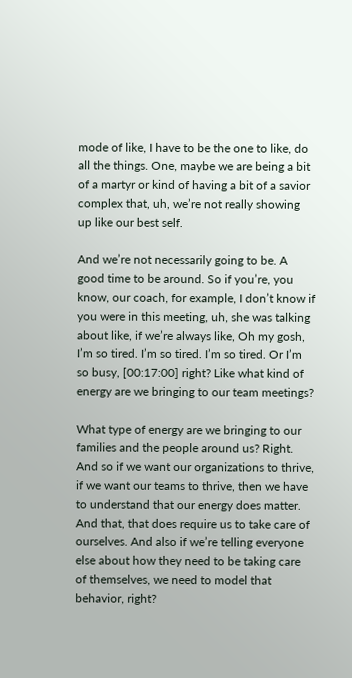mode of like, I have to be the one to like, do all the things. One, maybe we are being a bit of a martyr or kind of having a bit of a savior complex that, uh, we’re not really showing up like our best self.

And we’re not necessarily going to be. A good time to be around. So if you’re, you know, our coach, for example, I don’t know if you were in this meeting, uh, she was talking about like, if we’re always like, Oh my gosh, I’m so tired. I’m so tired. I’m so tired. Or I’m so busy, [00:17:00] right? Like what kind of energy are we bringing to our team meetings?

What type of energy are we bringing to our families and the people around us? Right. And so if we want our organizations to thrive, if we want our teams to thrive, then we have to understand that our energy does matter. And that, that does require us to take care of ourselves. And also if we’re telling everyone else about how they need to be taking care of themselves, we need to model that behavior, right?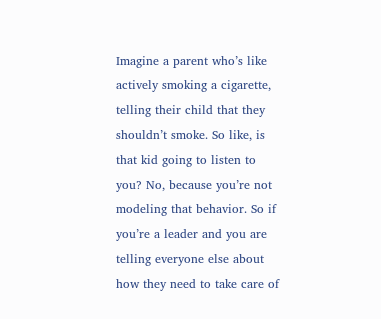Imagine a parent who’s like actively smoking a cigarette, telling their child that they shouldn’t smoke. So like, is that kid going to listen to you? No, because you’re not modeling that behavior. So if you’re a leader and you are telling everyone else about how they need to take care of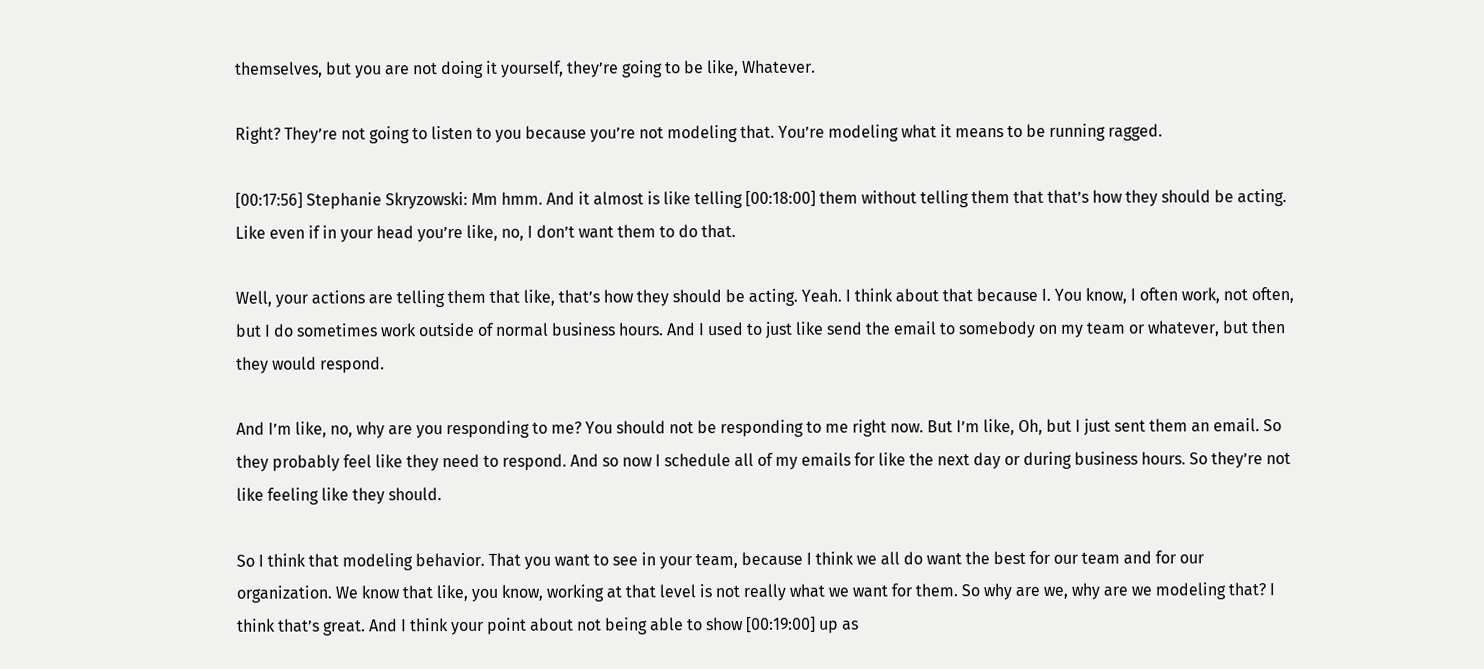themselves, but you are not doing it yourself, they’re going to be like, Whatever.

Right? They’re not going to listen to you because you’re not modeling that. You’re modeling what it means to be running ragged.

[00:17:56] Stephanie Skryzowski: Mm hmm. And it almost is like telling [00:18:00] them without telling them that that’s how they should be acting. Like even if in your head you’re like, no, I don’t want them to do that.

Well, your actions are telling them that like, that’s how they should be acting. Yeah. I think about that because I. You know, I often work, not often, but I do sometimes work outside of normal business hours. And I used to just like send the email to somebody on my team or whatever, but then they would respond.

And I’m like, no, why are you responding to me? You should not be responding to me right now. But I’m like, Oh, but I just sent them an email. So they probably feel like they need to respond. And so now I schedule all of my emails for like the next day or during business hours. So they’re not like feeling like they should.

So I think that modeling behavior. That you want to see in your team, because I think we all do want the best for our team and for our organization. We know that like, you know, working at that level is not really what we want for them. So why are we, why are we modeling that? I think that’s great. And I think your point about not being able to show [00:19:00] up as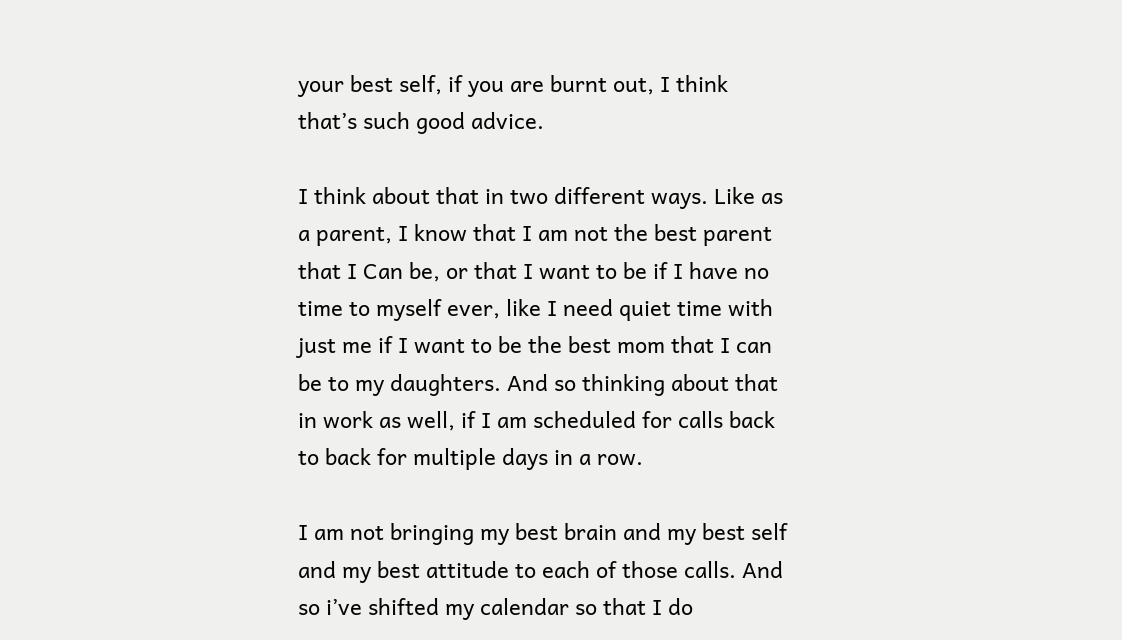your best self, if you are burnt out, I think that’s such good advice.

I think about that in two different ways. Like as a parent, I know that I am not the best parent that I Can be, or that I want to be if I have no time to myself ever, like I need quiet time with just me if I want to be the best mom that I can be to my daughters. And so thinking about that in work as well, if I am scheduled for calls back to back for multiple days in a row.

I am not bringing my best brain and my best self and my best attitude to each of those calls. And so i’ve shifted my calendar so that I do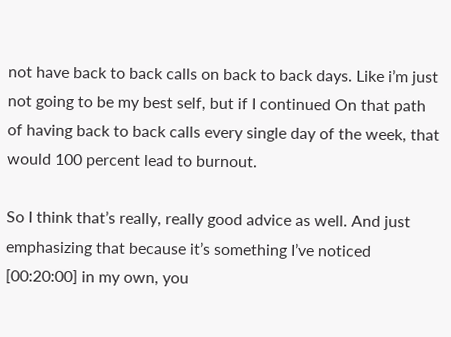not have back to back calls on back to back days. Like i’m just not going to be my best self, but if I continued On that path of having back to back calls every single day of the week, that would 100 percent lead to burnout.

So I think that’s really, really good advice as well. And just emphasizing that because it’s something I’ve noticed [00:20:00] in my own, you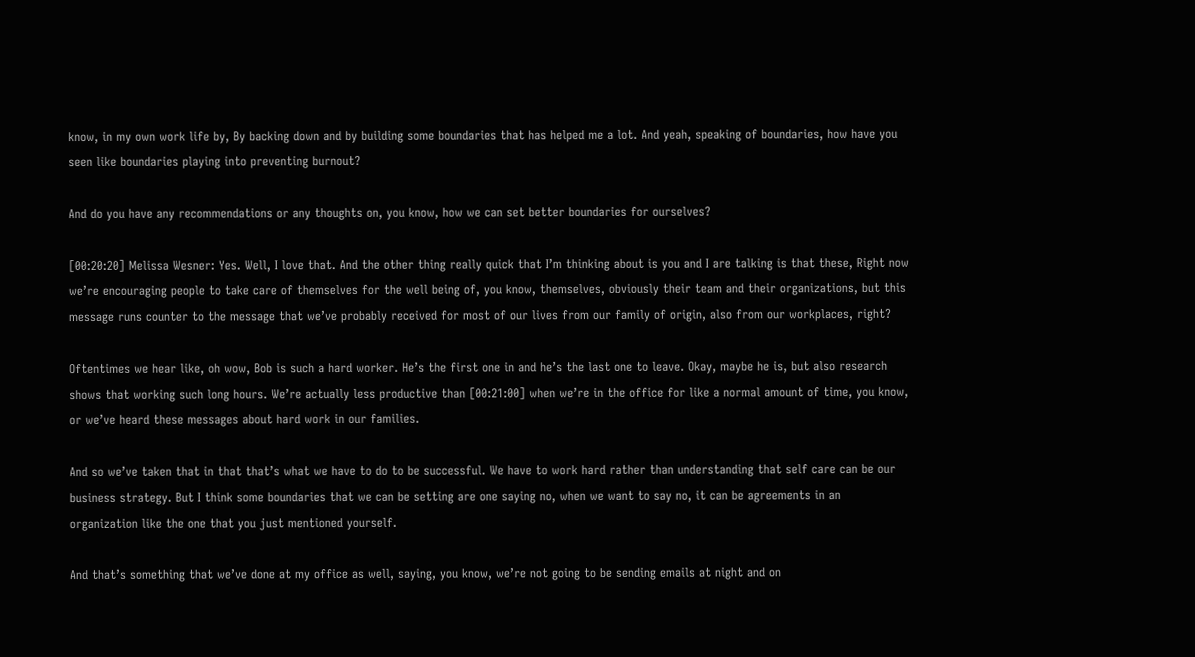know, in my own work life by, By backing down and by building some boundaries that has helped me a lot. And yeah, speaking of boundaries, how have you seen like boundaries playing into preventing burnout?

And do you have any recommendations or any thoughts on, you know, how we can set better boundaries for ourselves?

[00:20:20] Melissa Wesner: Yes. Well, I love that. And the other thing really quick that I’m thinking about is you and I are talking is that these, Right now we’re encouraging people to take care of themselves for the well being of, you know, themselves, obviously their team and their organizations, but this message runs counter to the message that we’ve probably received for most of our lives from our family of origin, also from our workplaces, right?

Oftentimes we hear like, oh wow, Bob is such a hard worker. He’s the first one in and he’s the last one to leave. Okay, maybe he is, but also research shows that working such long hours. We’re actually less productive than [00:21:00] when we’re in the office for like a normal amount of time, you know, or we’ve heard these messages about hard work in our families.

And so we’ve taken that in that that’s what we have to do to be successful. We have to work hard rather than understanding that self care can be our business strategy. But I think some boundaries that we can be setting are one saying no, when we want to say no, it can be agreements in an organization like the one that you just mentioned yourself.

And that’s something that we’ve done at my office as well, saying, you know, we’re not going to be sending emails at night and on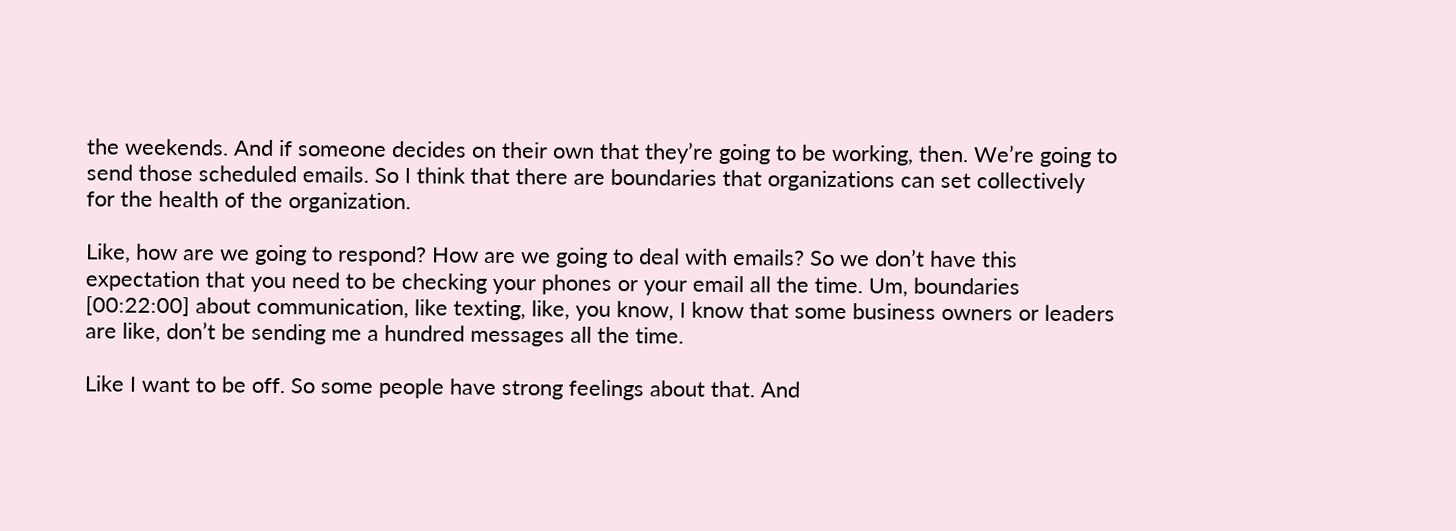the weekends. And if someone decides on their own that they’re going to be working, then. We’re going to send those scheduled emails. So I think that there are boundaries that organizations can set collectively for the health of the organization.

Like, how are we going to respond? How are we going to deal with emails? So we don’t have this expectation that you need to be checking your phones or your email all the time. Um, boundaries [00:22:00] about communication, like texting, like, you know, I know that some business owners or leaders are like, don’t be sending me a hundred messages all the time.

Like I want to be off. So some people have strong feelings about that. And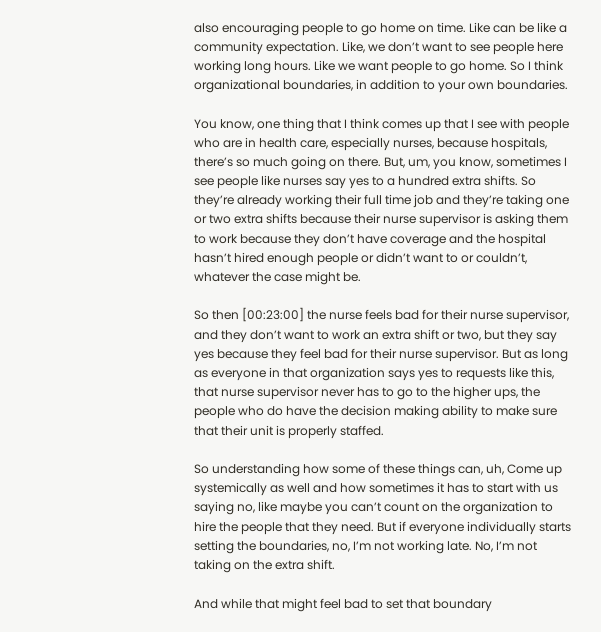also encouraging people to go home on time. Like can be like a community expectation. Like, we don’t want to see people here working long hours. Like we want people to go home. So I think organizational boundaries, in addition to your own boundaries.

You know, one thing that I think comes up that I see with people who are in health care, especially nurses, because hospitals, there’s so much going on there. But, um, you know, sometimes I see people like nurses say yes to a hundred extra shifts. So they’re already working their full time job and they’re taking one or two extra shifts because their nurse supervisor is asking them to work because they don’t have coverage and the hospital hasn’t hired enough people or didn’t want to or couldn’t, whatever the case might be.

So then [00:23:00] the nurse feels bad for their nurse supervisor, and they don’t want to work an extra shift or two, but they say yes because they feel bad for their nurse supervisor. But as long as everyone in that organization says yes to requests like this, that nurse supervisor never has to go to the higher ups, the people who do have the decision making ability to make sure that their unit is properly staffed.

So understanding how some of these things can, uh, Come up systemically as well and how sometimes it has to start with us saying no, like maybe you can’t count on the organization to hire the people that they need. But if everyone individually starts setting the boundaries, no, I’m not working late. No, I’m not taking on the extra shift.

And while that might feel bad to set that boundary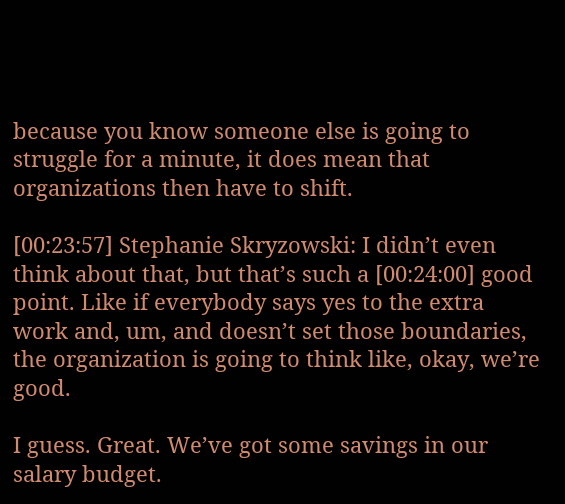because you know someone else is going to struggle for a minute, it does mean that organizations then have to shift.

[00:23:57] Stephanie Skryzowski: I didn’t even think about that, but that’s such a [00:24:00] good point. Like if everybody says yes to the extra work and, um, and doesn’t set those boundaries, the organization is going to think like, okay, we’re good.

I guess. Great. We’ve got some savings in our salary budget.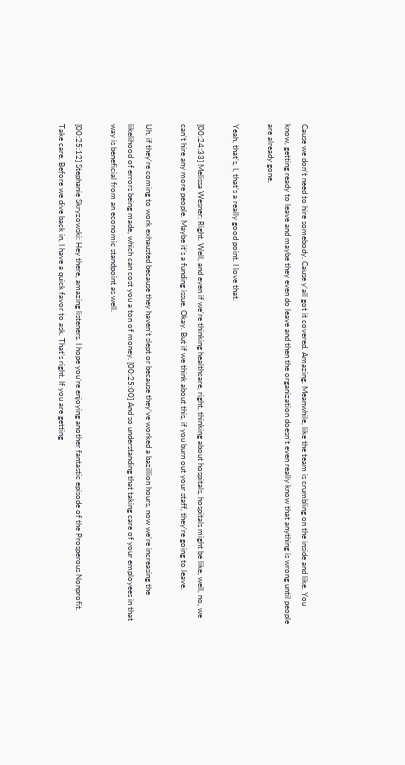Cause we don’t need to hire somebody. Cause y’all got it covered. Amazing. Meanwhile, like the team is crumbling on the inside and like. You know, getting ready to leave and maybe they even do leave and then the organization doesn’t even really know that anything is wrong until people are already gone.

Yeah, that’s, I, that’s a really good point. I love that.

[00:24:33] Melissa Wesner: Right. Well, and even if we’re thinking healthcare, right, thinking about hospitals, hospitals might be like, well, no, we can’t hire any more people. Maybe it’s a funding issue. Okay. But if we think about this, if you burn out your staff, they’re going to leave.

Uh, if they’re coming to work exhausted because they haven’t slept or because they’ve worked a bazillion hours, now we’re increasing the likelihood of errors being made, which can cost you a ton of money. [00:25:00] And so understanding that taking care of your employees in that way is beneficial from an economic standpoint as well.

[00:25:12] Stephanie Skryzowski: Hey there, amazing listeners. I hope you’re enjoying another fantastic episode of the Prosperous Nonprofit. Take care. Before we dive back in, I have a quick favor to ask. That’s right. If you are getting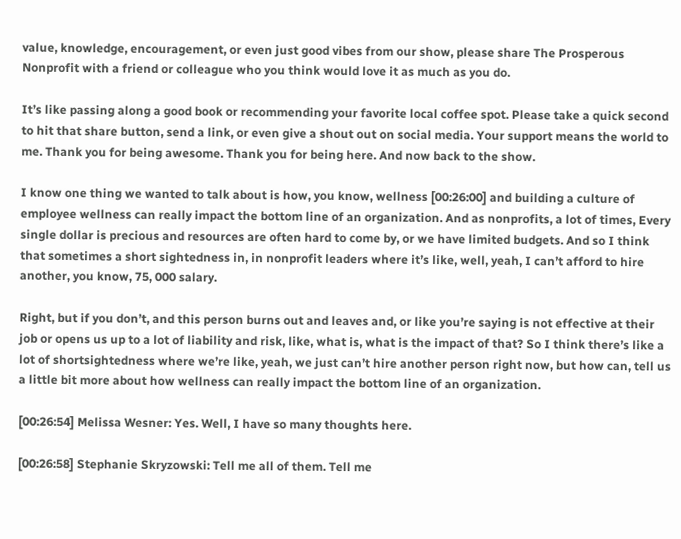value, knowledge, encouragement, or even just good vibes from our show, please share The Prosperous Nonprofit with a friend or colleague who you think would love it as much as you do.

It’s like passing along a good book or recommending your favorite local coffee spot. Please take a quick second to hit that share button, send a link, or even give a shout out on social media. Your support means the world to me. Thank you for being awesome. Thank you for being here. And now back to the show.

I know one thing we wanted to talk about is how, you know, wellness [00:26:00] and building a culture of employee wellness can really impact the bottom line of an organization. And as nonprofits, a lot of times, Every single dollar is precious and resources are often hard to come by, or we have limited budgets. And so I think that sometimes a short sightedness in, in nonprofit leaders where it’s like, well, yeah, I can’t afford to hire another, you know, 75, 000 salary.

Right, but if you don’t, and this person burns out and leaves and, or like you’re saying is not effective at their job or opens us up to a lot of liability and risk, like, what is, what is the impact of that? So I think there’s like a lot of shortsightedness where we’re like, yeah, we just can’t hire another person right now, but how can, tell us a little bit more about how wellness can really impact the bottom line of an organization.

[00:26:54] Melissa Wesner: Yes. Well, I have so many thoughts here.

[00:26:58] Stephanie Skryzowski: Tell me all of them. Tell me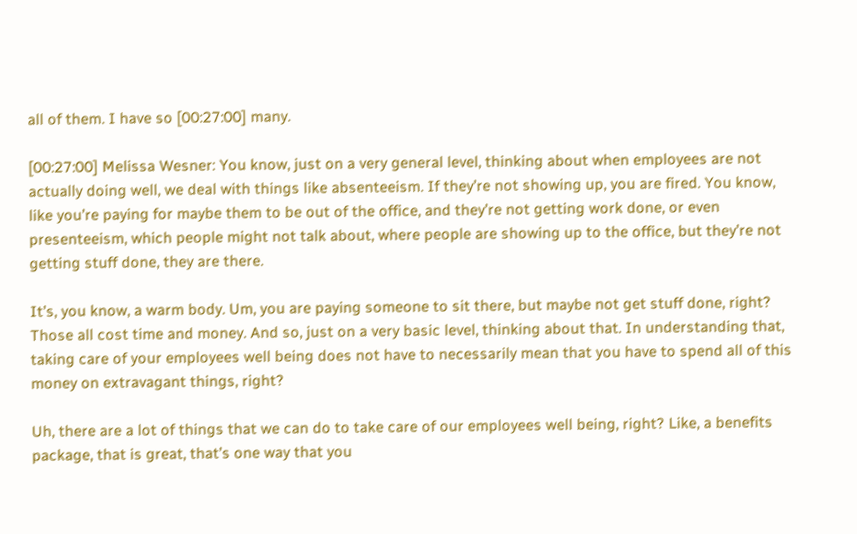all of them. I have so [00:27:00] many.

[00:27:00] Melissa Wesner: You know, just on a very general level, thinking about when employees are not actually doing well, we deal with things like absenteeism. If they’re not showing up, you are fired. You know, like you’re paying for maybe them to be out of the office, and they’re not getting work done, or even presenteeism, which people might not talk about, where people are showing up to the office, but they’re not getting stuff done, they are there.

It’s, you know, a warm body. Um, you are paying someone to sit there, but maybe not get stuff done, right? Those all cost time and money. And so, just on a very basic level, thinking about that. In understanding that, taking care of your employees well being does not have to necessarily mean that you have to spend all of this money on extravagant things, right?

Uh, there are a lot of things that we can do to take care of our employees well being, right? Like, a benefits package, that is great, that’s one way that you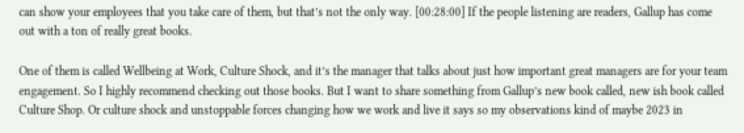can show your employees that you take care of them, but that’s not the only way. [00:28:00] If the people listening are readers, Gallup has come out with a ton of really great books.

One of them is called Wellbeing at Work, Culture Shock, and it’s the manager that talks about just how important great managers are for your team engagement. So I highly recommend checking out those books. But I want to share something from Gallup’s new book called, new ish book called Culture Shop. Or culture shock and unstoppable forces changing how we work and live it says so my observations kind of maybe 2023 in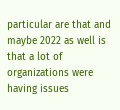particular are that and maybe 2022 as well is that a lot of organizations were having issues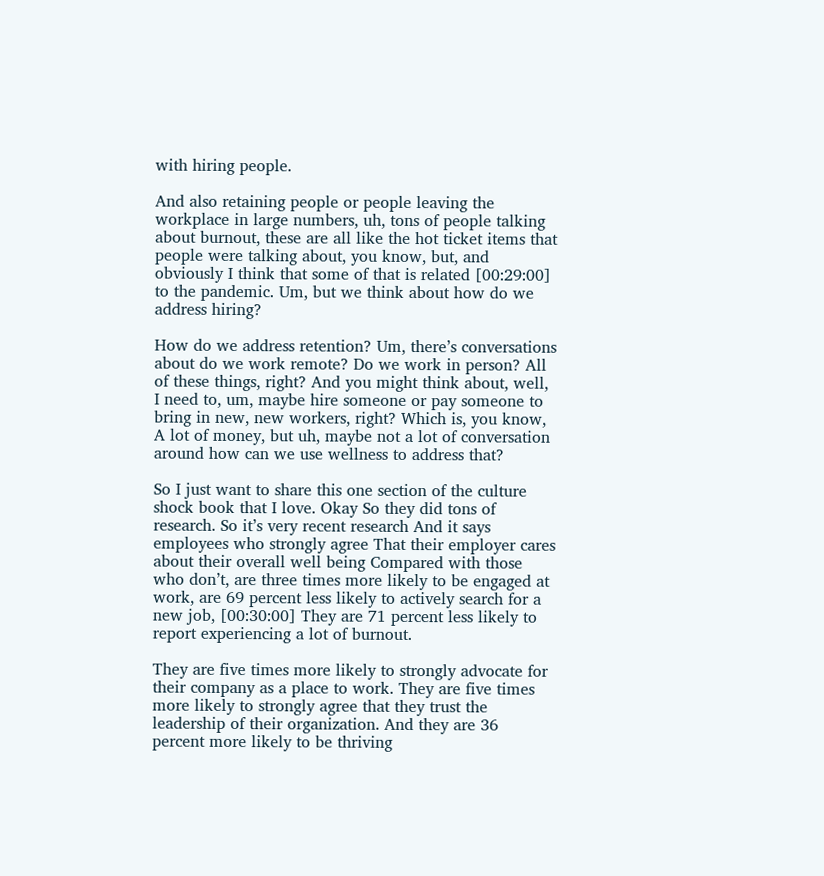with hiring people.

And also retaining people or people leaving the workplace in large numbers, uh, tons of people talking about burnout, these are all like the hot ticket items that people were talking about, you know, but, and obviously I think that some of that is related [00:29:00] to the pandemic. Um, but we think about how do we address hiring?

How do we address retention? Um, there’s conversations about do we work remote? Do we work in person? All of these things, right? And you might think about, well, I need to, um, maybe hire someone or pay someone to bring in new, new workers, right? Which is, you know, A lot of money, but uh, maybe not a lot of conversation around how can we use wellness to address that?

So I just want to share this one section of the culture shock book that I love. Okay So they did tons of research. So it’s very recent research And it says employees who strongly agree That their employer cares about their overall well being Compared with those who don’t, are three times more likely to be engaged at work, are 69 percent less likely to actively search for a new job, [00:30:00] They are 71 percent less likely to report experiencing a lot of burnout.

They are five times more likely to strongly advocate for their company as a place to work. They are five times more likely to strongly agree that they trust the leadership of their organization. And they are 36 percent more likely to be thriving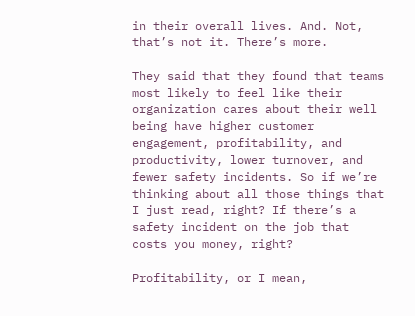in their overall lives. And. Not, that’s not it. There’s more.

They said that they found that teams most likely to feel like their organization cares about their well being have higher customer engagement, profitability, and productivity, lower turnover, and fewer safety incidents. So if we’re thinking about all those things that I just read, right? If there’s a safety incident on the job that costs you money, right?

Profitability, or I mean,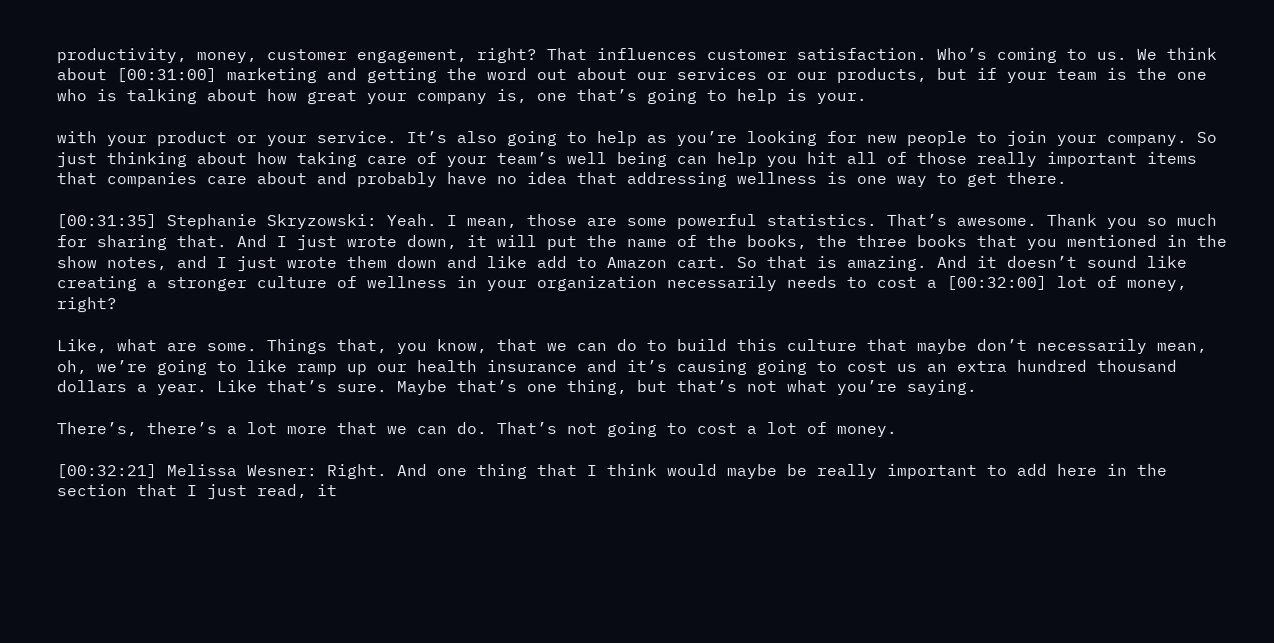productivity, money, customer engagement, right? That influences customer satisfaction. Who’s coming to us. We think about [00:31:00] marketing and getting the word out about our services or our products, but if your team is the one who is talking about how great your company is, one that’s going to help is your.

with your product or your service. It’s also going to help as you’re looking for new people to join your company. So just thinking about how taking care of your team’s well being can help you hit all of those really important items that companies care about and probably have no idea that addressing wellness is one way to get there.

[00:31:35] Stephanie Skryzowski: Yeah. I mean, those are some powerful statistics. That’s awesome. Thank you so much for sharing that. And I just wrote down, it will put the name of the books, the three books that you mentioned in the show notes, and I just wrote them down and like add to Amazon cart. So that is amazing. And it doesn’t sound like creating a stronger culture of wellness in your organization necessarily needs to cost a [00:32:00] lot of money, right?

Like, what are some. Things that, you know, that we can do to build this culture that maybe don’t necessarily mean, oh, we’re going to like ramp up our health insurance and it’s causing going to cost us an extra hundred thousand dollars a year. Like that’s sure. Maybe that’s one thing, but that’s not what you’re saying.

There’s, there’s a lot more that we can do. That’s not going to cost a lot of money.

[00:32:21] Melissa Wesner: Right. And one thing that I think would maybe be really important to add here in the section that I just read, it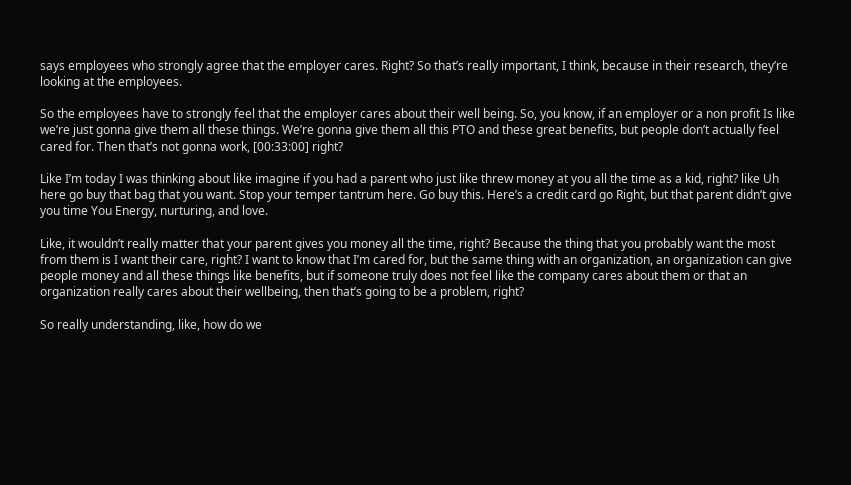says employees who strongly agree that the employer cares. Right? So that’s really important, I think, because in their research, they’re looking at the employees.

So the employees have to strongly feel that the employer cares about their well being. So, you know, if an employer or a non profit Is like we’re just gonna give them all these things. We’re gonna give them all this PTO and these great benefits, but people don’t actually feel cared for. Then that’s not gonna work, [00:33:00] right?

Like I’m today I was thinking about like imagine if you had a parent who just like threw money at you all the time as a kid, right? like Uh here go buy that bag that you want. Stop your temper tantrum here. Go buy this. Here’s a credit card go Right, but that parent didn’t give you time You Energy, nurturing, and love.

Like, it wouldn’t really matter that your parent gives you money all the time, right? Because the thing that you probably want the most from them is I want their care, right? I want to know that I’m cared for, but the same thing with an organization, an organization can give people money and all these things like benefits, but if someone truly does not feel like the company cares about them or that an organization really cares about their wellbeing, then that’s going to be a problem, right?

So really understanding, like, how do we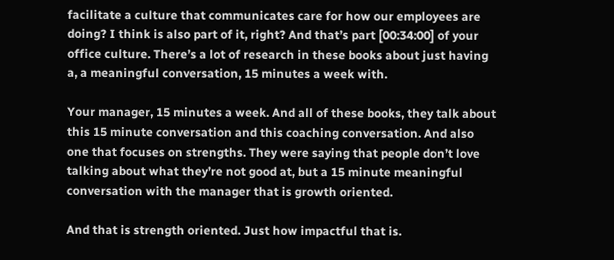facilitate a culture that communicates care for how our employees are doing? I think is also part of it, right? And that’s part [00:34:00] of your office culture. There’s a lot of research in these books about just having a, a meaningful conversation, 15 minutes a week with.

Your manager, 15 minutes a week. And all of these books, they talk about this 15 minute conversation and this coaching conversation. And also one that focuses on strengths. They were saying that people don’t love talking about what they’re not good at, but a 15 minute meaningful conversation with the manager that is growth oriented.

And that is strength oriented. Just how impactful that is.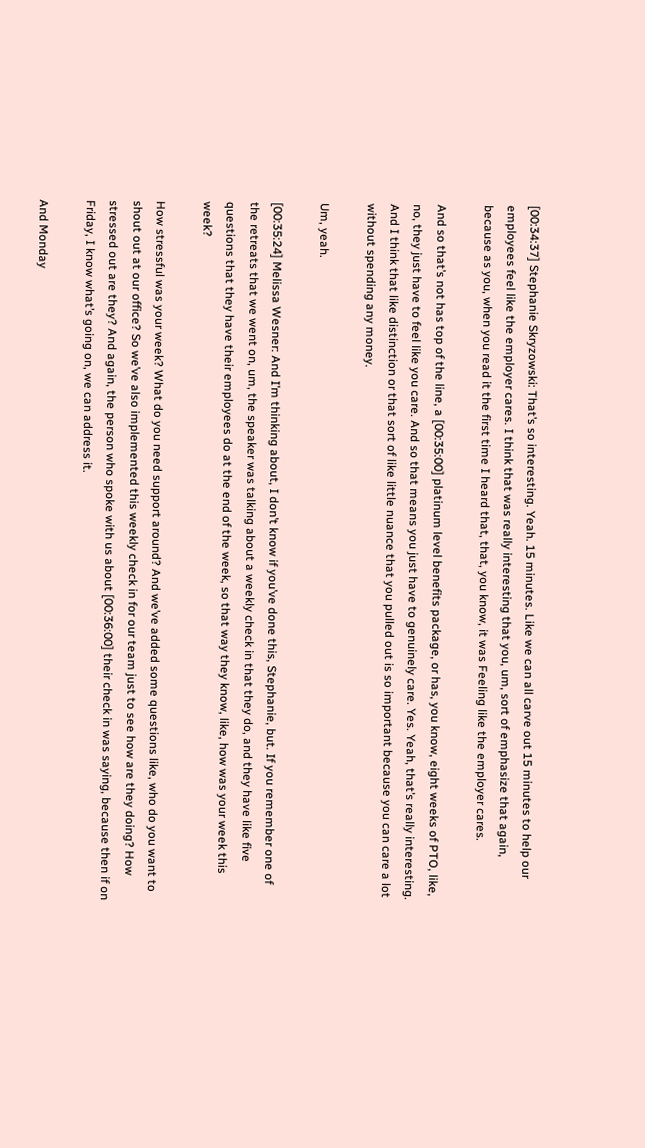[00:34:37] Stephanie Skryzowski: That’s so interesting. Yeah. 15 minutes. Like we can all carve out 15 minutes to help our employees feel like the employer cares. I think that was really interesting that you, um, sort of emphasize that again, because as you, when you read it the first time I heard that, that, you know, it was Feeling like the employer cares.

And so that’s not has top of the line, a [00:35:00] platinum level benefits package, or has, you know, eight weeks of PTO, like, no, they just have to feel like you care. And so that means you just have to genuinely care. Yes. Yeah, that’s really interesting. And I think that like distinction or that sort of like little nuance that you pulled out is so important because you can care a lot without spending any money.

Um, yeah.

[00:35:24] Melissa Wesner: And I’m thinking about, I don’t know if you’ve done this, Stephanie, but. If you remember one of the retreats that we went on, um, the speaker was talking about a weekly check in that they do, and they have like five questions that they have their employees do at the end of the week, so that way they know, like, how was your week this week?

How stressful was your week? What do you need support around? And we’ve added some questions like, who do you want to shout out at our office? So we’ve also implemented this weekly check in for our team just to see how are they doing? How stressed out are they? And again, the person who spoke with us about [00:36:00] their check in was saying, because then if on Friday, I know what’s going on, we can address it.

And Monday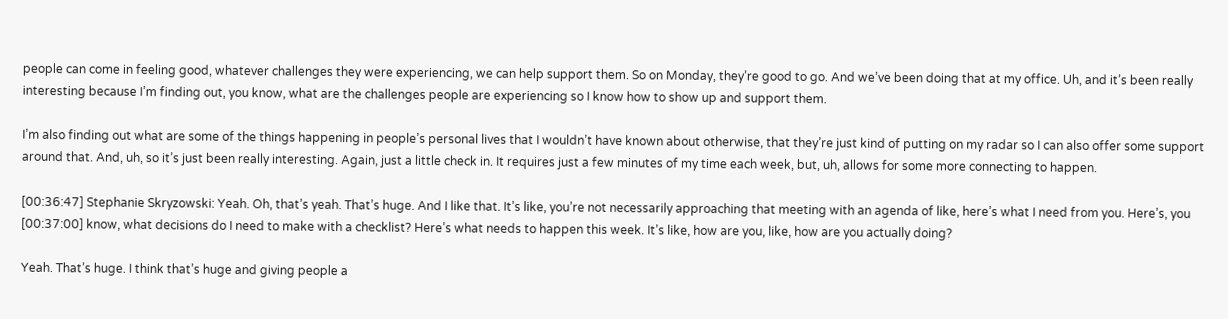people can come in feeling good, whatever challenges they were experiencing, we can help support them. So on Monday, they’re good to go. And we’ve been doing that at my office. Uh, and it’s been really interesting because I’m finding out, you know, what are the challenges people are experiencing so I know how to show up and support them.

I’m also finding out what are some of the things happening in people’s personal lives that I wouldn’t have known about otherwise, that they’re just kind of putting on my radar so I can also offer some support around that. And, uh, so it’s just been really interesting. Again, just a little check in. It requires just a few minutes of my time each week, but, uh, allows for some more connecting to happen.

[00:36:47] Stephanie Skryzowski: Yeah. Oh, that’s yeah. That’s huge. And I like that. It’s like, you’re not necessarily approaching that meeting with an agenda of like, here’s what I need from you. Here’s, you [00:37:00] know, what decisions do I need to make with a checklist? Here’s what needs to happen this week. It’s like, how are you, like, how are you actually doing?

Yeah. That’s huge. I think that’s huge and giving people a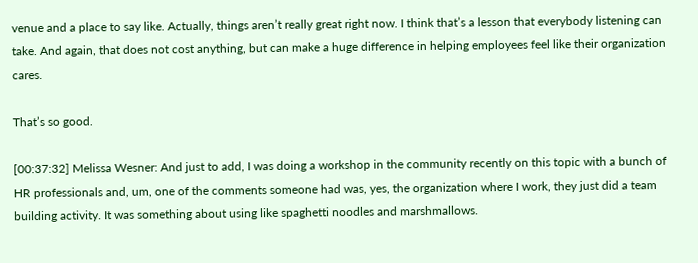venue and a place to say like. Actually, things aren’t really great right now. I think that’s a lesson that everybody listening can take. And again, that does not cost anything, but can make a huge difference in helping employees feel like their organization cares.

That’s so good.

[00:37:32] Melissa Wesner: And just to add, I was doing a workshop in the community recently on this topic with a bunch of HR professionals and, um, one of the comments someone had was, yes, the organization where I work, they just did a team building activity. It was something about using like spaghetti noodles and marshmallows.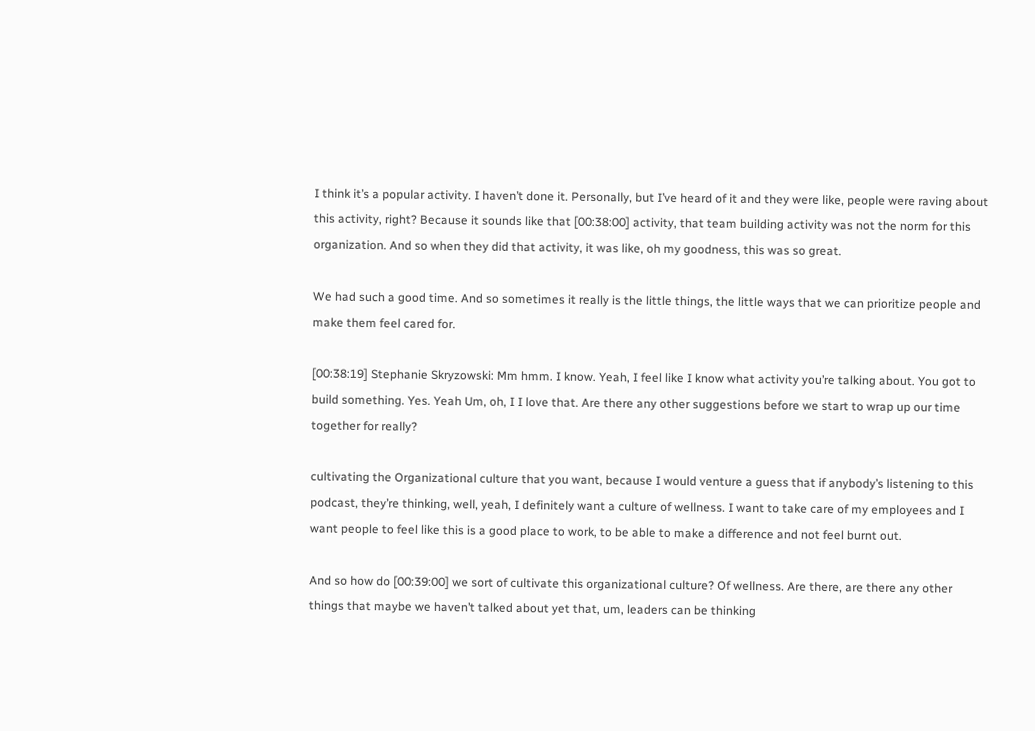I think it’s a popular activity. I haven’t done it. Personally, but I’ve heard of it and they were like, people were raving about this activity, right? Because it sounds like that [00:38:00] activity, that team building activity was not the norm for this organization. And so when they did that activity, it was like, oh my goodness, this was so great.

We had such a good time. And so sometimes it really is the little things, the little ways that we can prioritize people and make them feel cared for.

[00:38:19] Stephanie Skryzowski: Mm hmm. I know. Yeah, I feel like I know what activity you’re talking about. You got to build something. Yes. Yeah Um, oh, I I love that. Are there any other suggestions before we start to wrap up our time together for really?

cultivating the Organizational culture that you want, because I would venture a guess that if anybody’s listening to this podcast, they’re thinking, well, yeah, I definitely want a culture of wellness. I want to take care of my employees and I want people to feel like this is a good place to work, to be able to make a difference and not feel burnt out.

And so how do [00:39:00] we sort of cultivate this organizational culture? Of wellness. Are there, are there any other things that maybe we haven’t talked about yet that, um, leaders can be thinking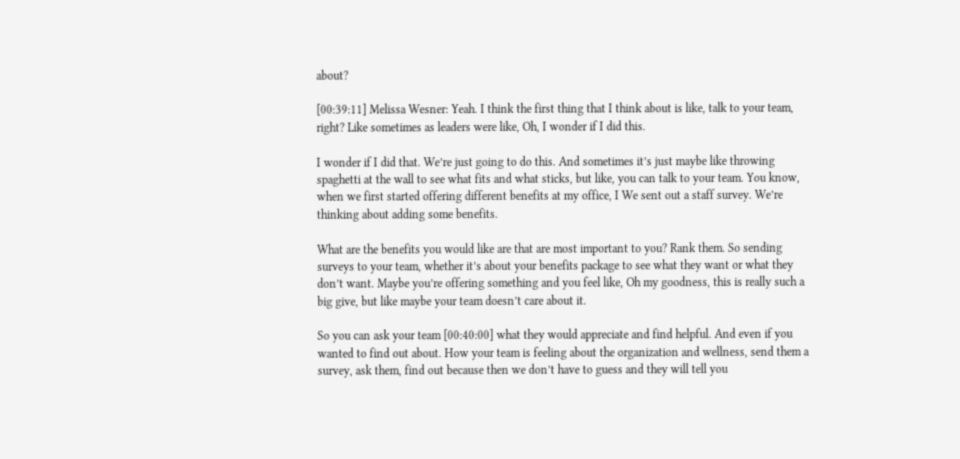about?

[00:39:11] Melissa Wesner: Yeah. I think the first thing that I think about is like, talk to your team, right? Like sometimes as leaders were like, Oh, I wonder if I did this.

I wonder if I did that. We’re just going to do this. And sometimes it’s just maybe like throwing spaghetti at the wall to see what fits and what sticks, but like, you can talk to your team. You know, when we first started offering different benefits at my office, I We sent out a staff survey. We’re thinking about adding some benefits.

What are the benefits you would like are that are most important to you? Rank them. So sending surveys to your team, whether it’s about your benefits package to see what they want or what they don’t want. Maybe you’re offering something and you feel like, Oh my goodness, this is really such a big give, but like maybe your team doesn’t care about it.

So you can ask your team [00:40:00] what they would appreciate and find helpful. And even if you wanted to find out about. How your team is feeling about the organization and wellness, send them a survey, ask them, find out because then we don’t have to guess and they will tell you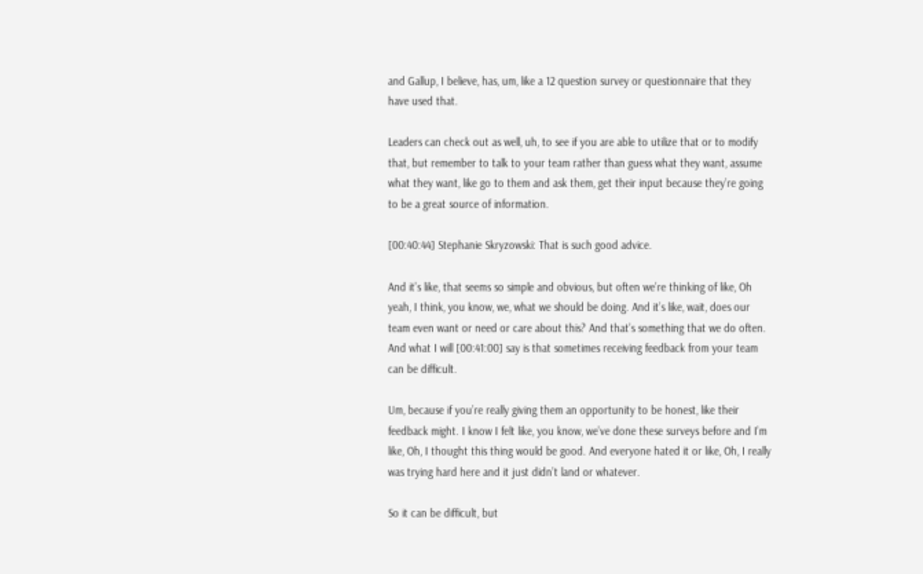and Gallup, I believe, has, um, like a 12 question survey or questionnaire that they have used that.

Leaders can check out as well, uh, to see if you are able to utilize that or to modify that, but remember to talk to your team rather than guess what they want, assume what they want, like go to them and ask them, get their input because they’re going to be a great source of information.

[00:40:44] Stephanie Skryzowski: That is such good advice.

And it’s like, that seems so simple and obvious, but often we’re thinking of like, Oh yeah, I think, you know, we, what we should be doing. And it’s like, wait, does our team even want or need or care about this? And that’s something that we do often. And what I will [00:41:00] say is that sometimes receiving feedback from your team can be difficult.

Um, because if you’re really giving them an opportunity to be honest, like their feedback might. I know I felt like, you know, we’ve done these surveys before and I’m like, Oh, I thought this thing would be good. And everyone hated it or like, Oh, I really was trying hard here and it just didn’t land or whatever.

So it can be difficult, but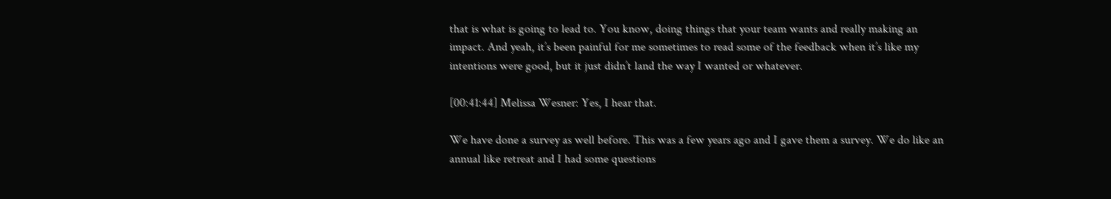that is what is going to lead to. You know, doing things that your team wants and really making an impact. And yeah, it’s been painful for me sometimes to read some of the feedback when it’s like my intentions were good, but it just didn’t land the way I wanted or whatever.

[00:41:44] Melissa Wesner: Yes, I hear that.

We have done a survey as well before. This was a few years ago and I gave them a survey. We do like an annual like retreat and I had some questions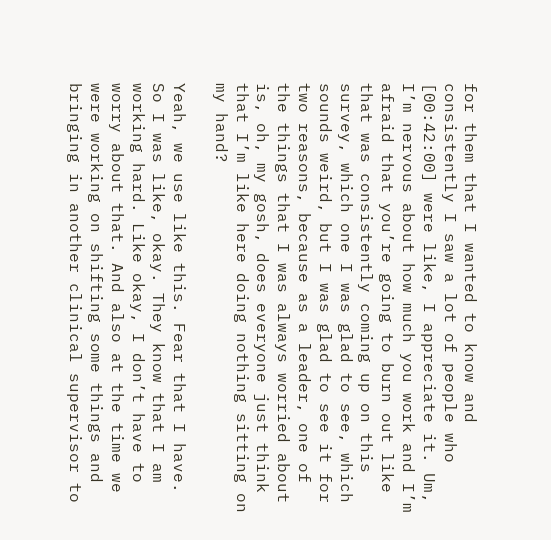for them that I wanted to know and consistently I saw a lot of people who [00:42:00] were like, I appreciate it. Um, I’m nervous about how much you work and I’m afraid that you’re going to burn out like that was consistently coming up on this survey, which one I was glad to see, which sounds weird, but I was glad to see it for two reasons, because as a leader, one of the things that I was always worried about is, oh, my gosh, does everyone just think that I’m like here doing nothing sitting on my hand?

Yeah, we use like this. Fear that I have. So I was like, okay. They know that I am working hard. Like okay, I don’t have to worry about that. And also at the time we were working on shifting some things and bringing in another clinical supervisor to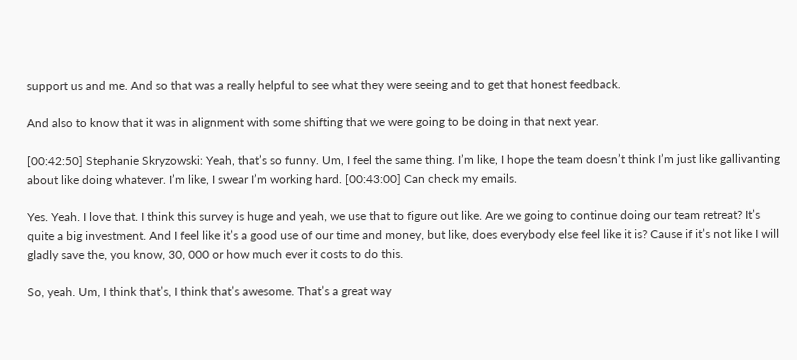support us and me. And so that was a really helpful to see what they were seeing and to get that honest feedback.

And also to know that it was in alignment with some shifting that we were going to be doing in that next year.

[00:42:50] Stephanie Skryzowski: Yeah, that’s so funny. Um, I feel the same thing. I’m like, I hope the team doesn’t think I’m just like gallivanting about like doing whatever. I’m like, I swear I’m working hard. [00:43:00] Can check my emails.

Yes. Yeah. I love that. I think this survey is huge and yeah, we use that to figure out like. Are we going to continue doing our team retreat? It’s quite a big investment. And I feel like it’s a good use of our time and money, but like, does everybody else feel like it is? Cause if it’s not like I will gladly save the, you know, 30, 000 or how much ever it costs to do this.

So, yeah. Um, I think that’s, I think that’s awesome. That’s a great way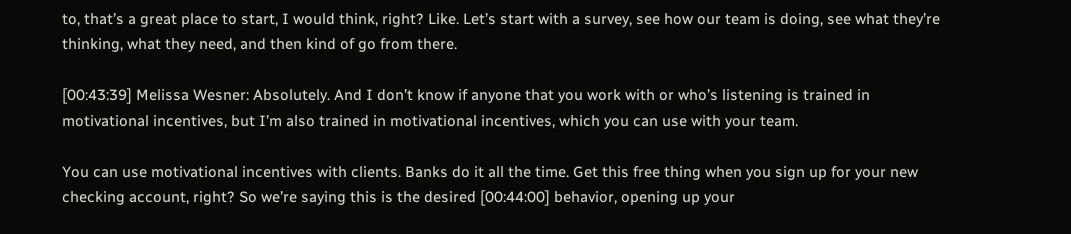to, that’s a great place to start, I would think, right? Like. Let’s start with a survey, see how our team is doing, see what they’re thinking, what they need, and then kind of go from there.

[00:43:39] Melissa Wesner: Absolutely. And I don’t know if anyone that you work with or who’s listening is trained in motivational incentives, but I’m also trained in motivational incentives, which you can use with your team.

You can use motivational incentives with clients. Banks do it all the time. Get this free thing when you sign up for your new checking account, right? So we’re saying this is the desired [00:44:00] behavior, opening up your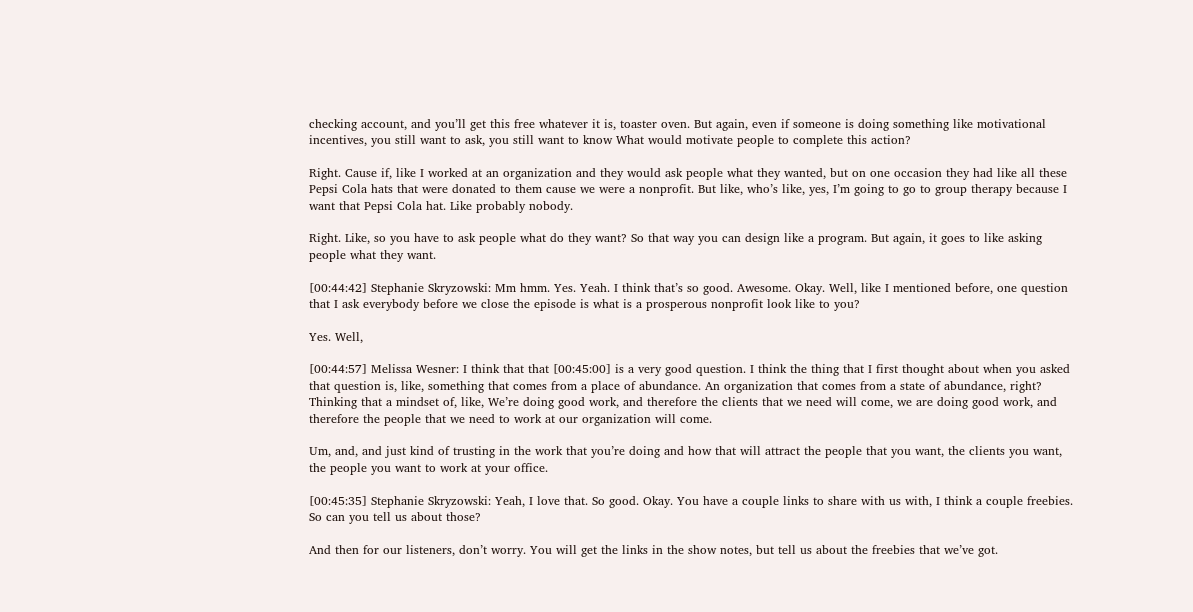checking account, and you’ll get this free whatever it is, toaster oven. But again, even if someone is doing something like motivational incentives, you still want to ask, you still want to know What would motivate people to complete this action?

Right. Cause if, like I worked at an organization and they would ask people what they wanted, but on one occasion they had like all these Pepsi Cola hats that were donated to them cause we were a nonprofit. But like, who’s like, yes, I’m going to go to group therapy because I want that Pepsi Cola hat. Like probably nobody.

Right. Like, so you have to ask people what do they want? So that way you can design like a program. But again, it goes to like asking people what they want.

[00:44:42] Stephanie Skryzowski: Mm hmm. Yes. Yeah. I think that’s so good. Awesome. Okay. Well, like I mentioned before, one question that I ask everybody before we close the episode is what is a prosperous nonprofit look like to you?

Yes. Well,

[00:44:57] Melissa Wesner: I think that that [00:45:00] is a very good question. I think the thing that I first thought about when you asked that question is, like, something that comes from a place of abundance. An organization that comes from a state of abundance, right? Thinking that a mindset of, like, We’re doing good work, and therefore the clients that we need will come, we are doing good work, and therefore the people that we need to work at our organization will come.

Um, and, and just kind of trusting in the work that you’re doing and how that will attract the people that you want, the clients you want, the people you want to work at your office.

[00:45:35] Stephanie Skryzowski: Yeah, I love that. So good. Okay. You have a couple links to share with us with, I think a couple freebies. So can you tell us about those?

And then for our listeners, don’t worry. You will get the links in the show notes, but tell us about the freebies that we’ve got.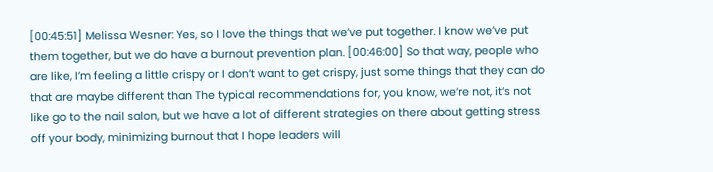[00:45:51] Melissa Wesner: Yes, so I love the things that we’ve put together. I know we’ve put them together, but we do have a burnout prevention plan. [00:46:00] So that way, people who are like, I’m feeling a little crispy or I don’t want to get crispy, just some things that they can do that are maybe different than The typical recommendations for, you know, we’re not, it’s not like go to the nail salon, but we have a lot of different strategies on there about getting stress off your body, minimizing burnout that I hope leaders will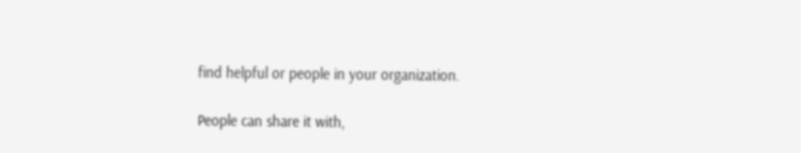find helpful or people in your organization.

People can share it with,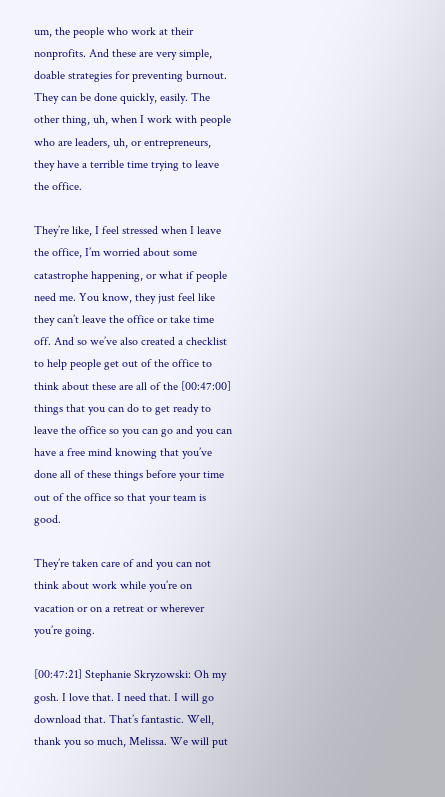um, the people who work at their nonprofits. And these are very simple, doable strategies for preventing burnout. They can be done quickly, easily. The other thing, uh, when I work with people who are leaders, uh, or entrepreneurs, they have a terrible time trying to leave the office.

They’re like, I feel stressed when I leave the office, I’m worried about some catastrophe happening, or what if people need me. You know, they just feel like they can’t leave the office or take time off. And so we’ve also created a checklist to help people get out of the office to think about these are all of the [00:47:00] things that you can do to get ready to leave the office so you can go and you can have a free mind knowing that you’ve done all of these things before your time out of the office so that your team is good.

They’re taken care of and you can not think about work while you’re on vacation or on a retreat or wherever you’re going.

[00:47:21] Stephanie Skryzowski: Oh my gosh. I love that. I need that. I will go download that. That’s fantastic. Well, thank you so much, Melissa. We will put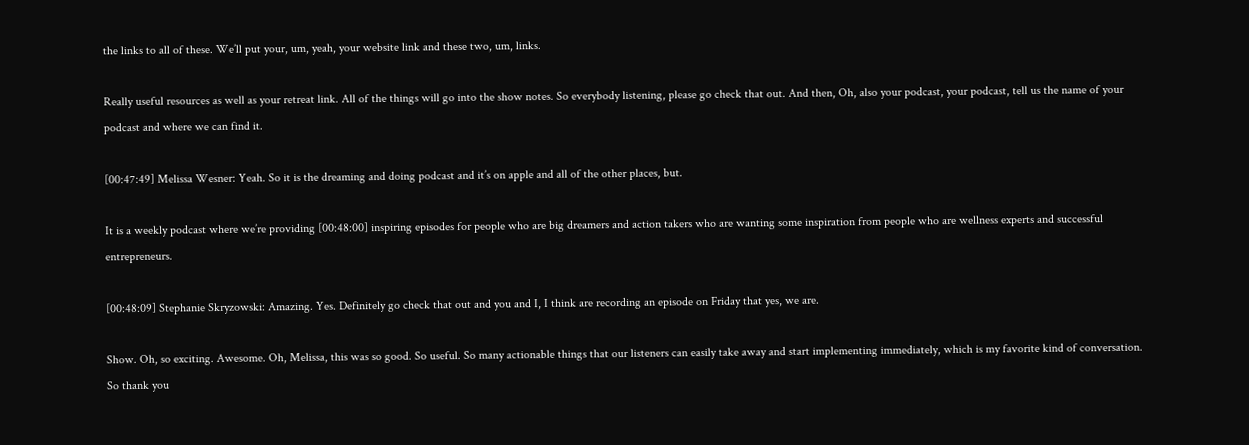the links to all of these. We’ll put your, um, yeah, your website link and these two, um, links.

Really useful resources as well as your retreat link. All of the things will go into the show notes. So everybody listening, please go check that out. And then, Oh, also your podcast, your podcast, tell us the name of your podcast and where we can find it.

[00:47:49] Melissa Wesner: Yeah. So it is the dreaming and doing podcast and it’s on apple and all of the other places, but.

It is a weekly podcast where we’re providing [00:48:00] inspiring episodes for people who are big dreamers and action takers who are wanting some inspiration from people who are wellness experts and successful entrepreneurs.

[00:48:09] Stephanie Skryzowski: Amazing. Yes. Definitely go check that out and you and I, I think are recording an episode on Friday that yes, we are.

Show. Oh, so exciting. Awesome. Oh, Melissa, this was so good. So useful. So many actionable things that our listeners can easily take away and start implementing immediately, which is my favorite kind of conversation. So thank you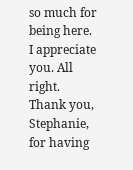so much for being here. I appreciate you. All right. Thank you, Stephanie, for having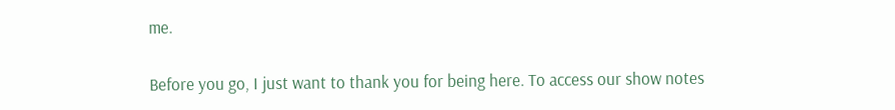me.

Before you go, I just want to thank you for being here. To access our show notes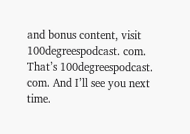and bonus content, visit 100degreespodcast. com. That’s 100degreespodcast. com. And I’ll see you next time.